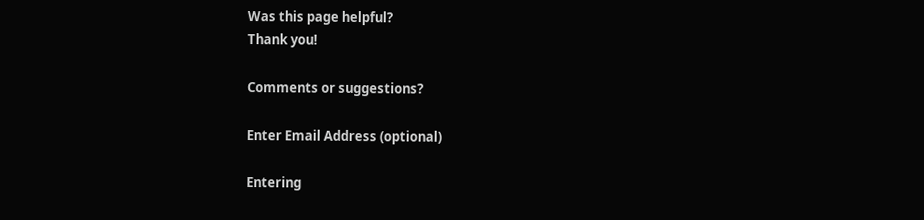Was this page helpful?
Thank you!

Comments or suggestions?

Enter Email Address (optional)

Entering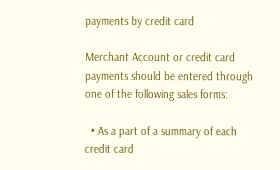payments by credit card

Merchant Account or credit card payments should be entered through one of the following sales forms:

  • As a part of a summary of each credit card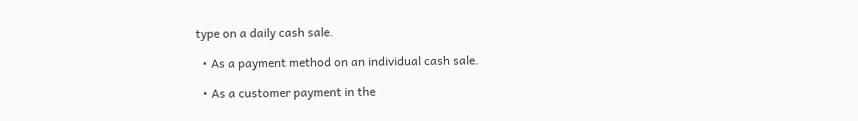type on a daily cash sale.

  • As a payment method on an individual cash sale.

  • As a customer payment in the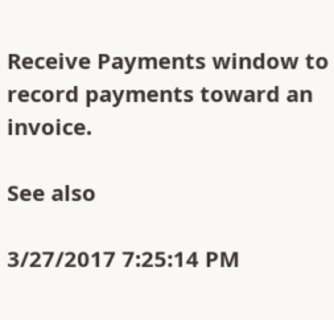Receive Payments window to record payments toward an invoice.

See also

3/27/2017 7:25:14 PM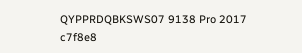QYPPRDQBKSWS07 9138 Pro 2017 c7f8e8